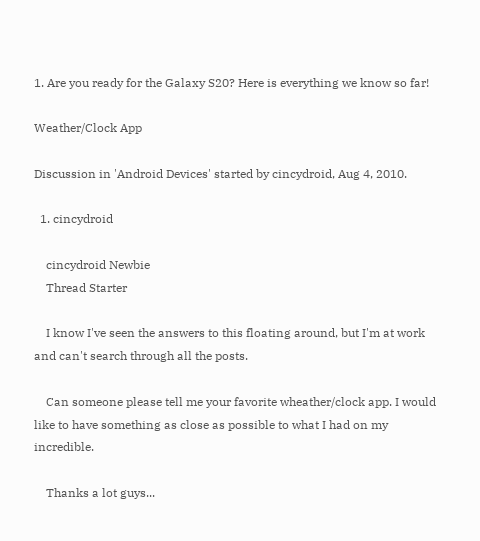1. Are you ready for the Galaxy S20? Here is everything we know so far!

Weather/Clock App

Discussion in 'Android Devices' started by cincydroid, Aug 4, 2010.

  1. cincydroid

    cincydroid Newbie
    Thread Starter

    I know I've seen the answers to this floating around, but I'm at work and can't search through all the posts.

    Can someone please tell me your favorite wheather/clock app. I would like to have something as close as possible to what I had on my incredible.

    Thanks a lot guys...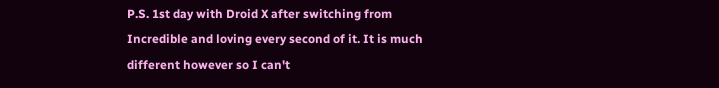P.S. 1st day with Droid X after switching from Incredible and loving every second of it. It is much different however so I can't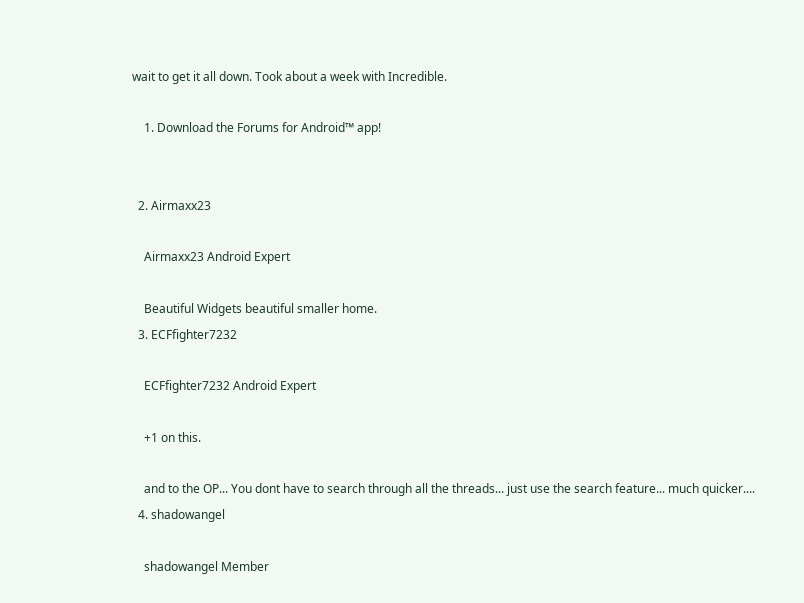wait to get it all down. Took about a week with Incredible.

    1. Download the Forums for Android™ app!


  2. Airmaxx23

    Airmaxx23 Android Expert

    Beautiful Widgets beautiful smaller home.
  3. ECFfighter7232

    ECFfighter7232 Android Expert

    +1 on this.

    and to the OP... You dont have to search through all the threads... just use the search feature... much quicker....
  4. shadowangel

    shadowangel Member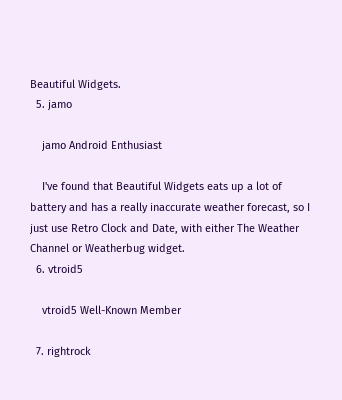Beautiful Widgets.
  5. jamo

    jamo Android Enthusiast

    I've found that Beautiful Widgets eats up a lot of battery and has a really inaccurate weather forecast, so I just use Retro Clock and Date, with either The Weather Channel or Weatherbug widget.
  6. vtroid5

    vtroid5 Well-Known Member

  7. rightrock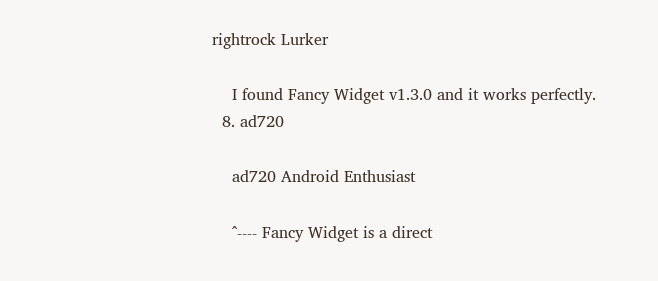rightrock Lurker

    I found Fancy Widget v1.3.0 and it works perfectly.
  8. ad720

    ad720 Android Enthusiast

    ^---- Fancy Widget is a direct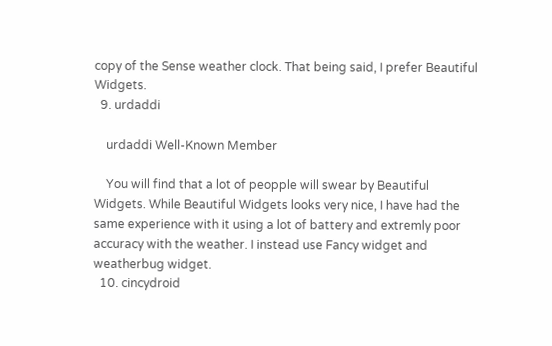copy of the Sense weather clock. That being said, I prefer Beautiful Widgets.
  9. urdaddi

    urdaddi Well-Known Member

    You will find that a lot of peopple will swear by Beautiful Widgets. While Beautiful Widgets looks very nice, I have had the same experience with it using a lot of battery and extremly poor accuracy with the weather. I instead use Fancy widget and weatherbug widget.
  10. cincydroid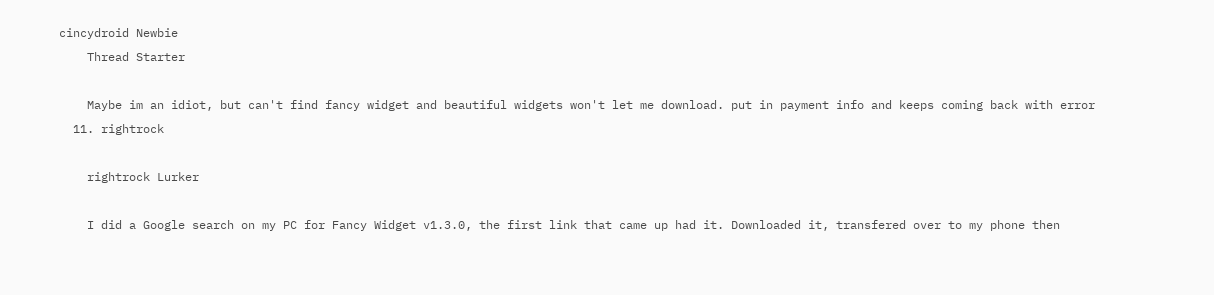cincydroid Newbie
    Thread Starter

    Maybe im an idiot, but can't find fancy widget and beautiful widgets won't let me download. put in payment info and keeps coming back with error
  11. rightrock

    rightrock Lurker

    I did a Google search on my PC for Fancy Widget v1.3.0, the first link that came up had it. Downloaded it, transfered over to my phone then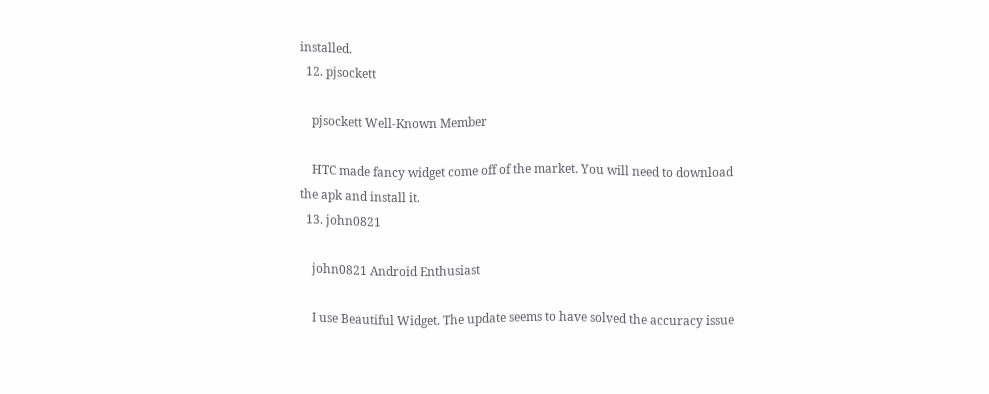installed.
  12. pjsockett

    pjsockett Well-Known Member

    HTC made fancy widget come off of the market. You will need to download the apk and install it.
  13. john0821

    john0821 Android Enthusiast

    I use Beautiful Widget. The update seems to have solved the accuracy issue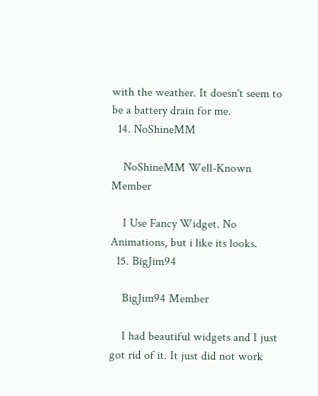with the weather. It doesn't seem to be a battery drain for me.
  14. NoShineMM

    NoShineMM Well-Known Member

    I Use Fancy Widget. No Animations, but i like its looks.
  15. BigJim94

    BigJim94 Member

    I had beautiful widgets and I just got rid of it. It just did not work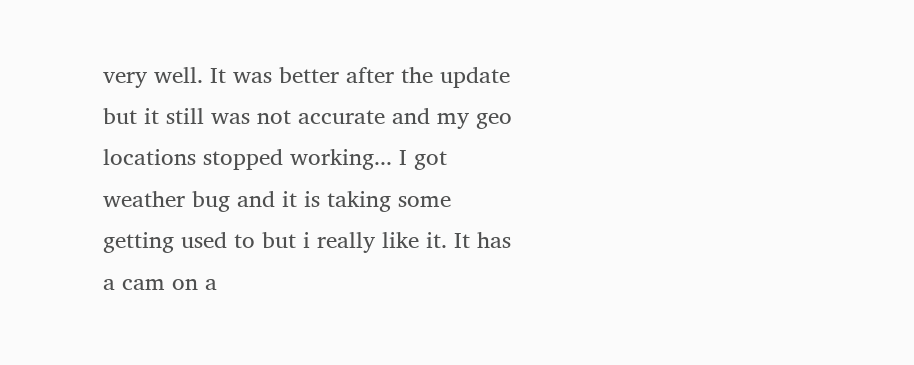very well. It was better after the update but it still was not accurate and my geo locations stopped working... I got weather bug and it is taking some getting used to but i really like it. It has a cam on a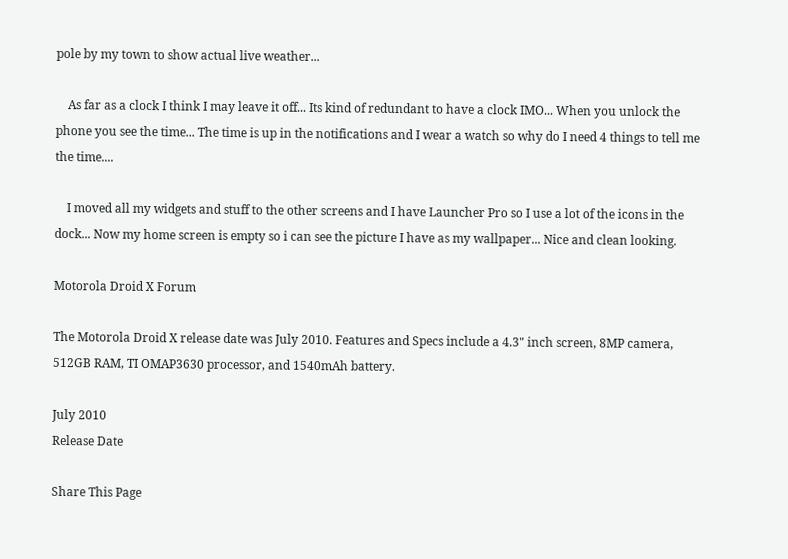pole by my town to show actual live weather...

    As far as a clock I think I may leave it off... Its kind of redundant to have a clock IMO... When you unlock the phone you see the time... The time is up in the notifications and I wear a watch so why do I need 4 things to tell me the time....

    I moved all my widgets and stuff to the other screens and I have Launcher Pro so I use a lot of the icons in the dock... Now my home screen is empty so i can see the picture I have as my wallpaper... Nice and clean looking.

Motorola Droid X Forum

The Motorola Droid X release date was July 2010. Features and Specs include a 4.3" inch screen, 8MP camera, 512GB RAM, TI OMAP3630 processor, and 1540mAh battery.

July 2010
Release Date

Share This Page